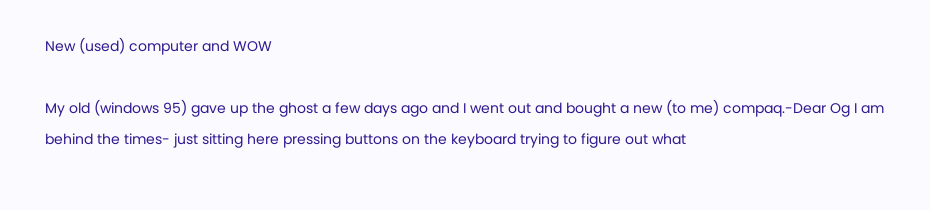New (used) computer and WOW

My old (windows 95) gave up the ghost a few days ago and I went out and bought a new (to me) compaq.-Dear Og I am behind the times- just sitting here pressing buttons on the keyboard trying to figure out what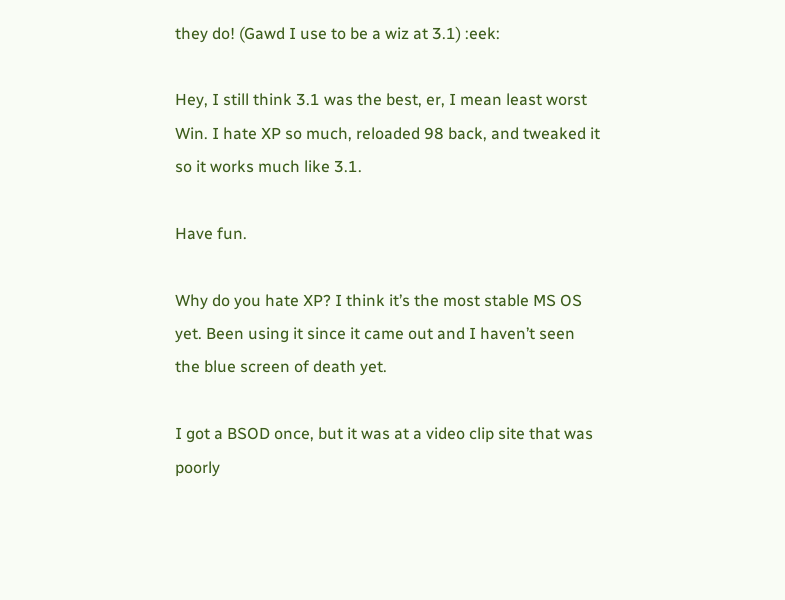they do! (Gawd I use to be a wiz at 3.1) :eek:

Hey, I still think 3.1 was the best, er, I mean least worst Win. I hate XP so much, reloaded 98 back, and tweaked it so it works much like 3.1.

Have fun.

Why do you hate XP? I think it’s the most stable MS OS yet. Been using it since it came out and I haven’t seen the blue screen of death yet.

I got a BSOD once, but it was at a video clip site that was poorly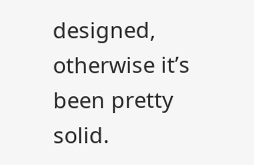designed, otherwise it’s been pretty solid.